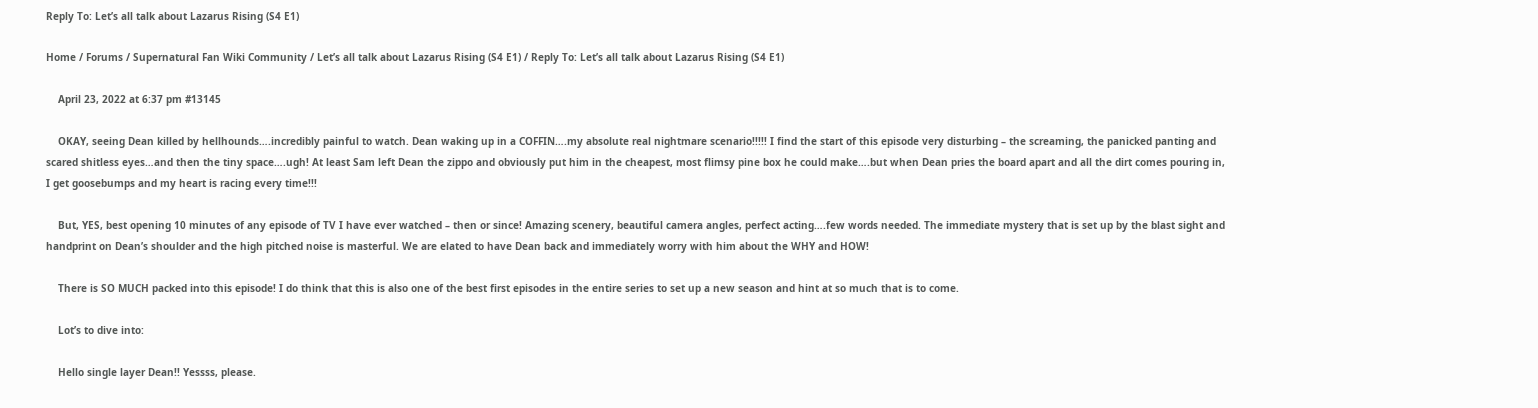Reply To: Let’s all talk about Lazarus Rising (S4 E1)

Home / Forums / Supernatural Fan Wiki Community / Let’s all talk about Lazarus Rising (S4 E1) / Reply To: Let’s all talk about Lazarus Rising (S4 E1)

    April 23, 2022 at 6:37 pm #13145

    OKAY, seeing Dean killed by hellhounds….incredibly painful to watch. Dean waking up in a COFFIN….my absolute real nightmare scenario!!!!! I find the start of this episode very disturbing – the screaming, the panicked panting and scared shitless eyes…and then the tiny space….ugh! At least Sam left Dean the zippo and obviously put him in the cheapest, most flimsy pine box he could make….but when Dean pries the board apart and all the dirt comes pouring in, I get goosebumps and my heart is racing every time!!!

    But, YES, best opening 10 minutes of any episode of TV I have ever watched – then or since! Amazing scenery, beautiful camera angles, perfect acting….few words needed. The immediate mystery that is set up by the blast sight and handprint on Dean’s shoulder and the high pitched noise is masterful. We are elated to have Dean back and immediately worry with him about the WHY and HOW!

    There is SO MUCH packed into this episode! I do think that this is also one of the best first episodes in the entire series to set up a new season and hint at so much that is to come.

    Lot’s to dive into:

    Hello single layer Dean!! Yessss, please.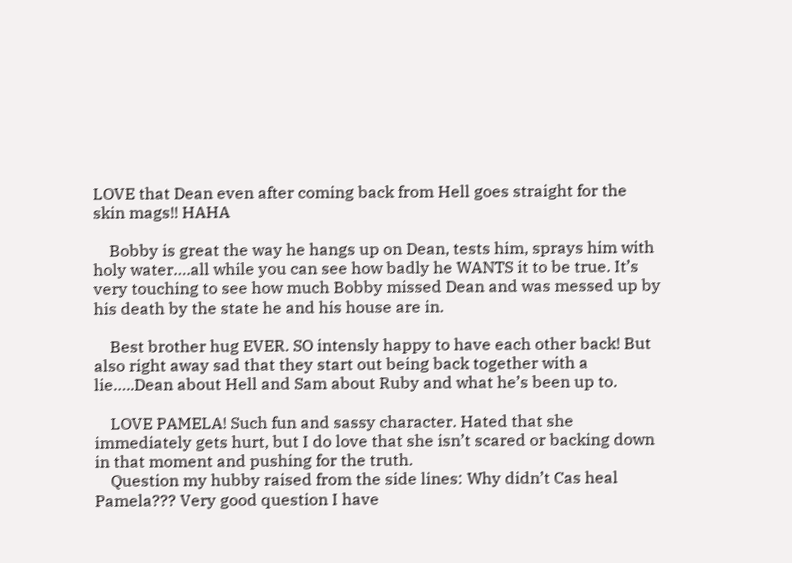LOVE that Dean even after coming back from Hell goes straight for the skin mags!! HAHA

    Bobby is great the way he hangs up on Dean, tests him, sprays him with holy water….all while you can see how badly he WANTS it to be true. It’s very touching to see how much Bobby missed Dean and was messed up by his death by the state he and his house are in.

    Best brother hug EVER. SO intensly happy to have each other back! But also right away sad that they start out being back together with a lie…..Dean about Hell and Sam about Ruby and what he’s been up to.

    LOVE PAMELA! Such fun and sassy character. Hated that she immediately gets hurt, but I do love that she isn’t scared or backing down in that moment and pushing for the truth.
    Question my hubby raised from the side lines: Why didn’t Cas heal Pamela??? Very good question I have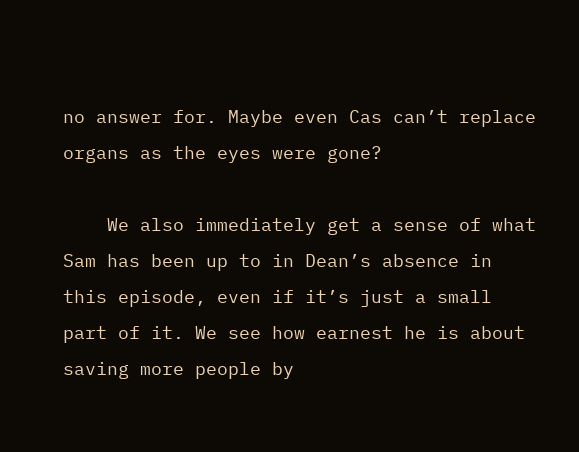no answer for. Maybe even Cas can’t replace organs as the eyes were gone?

    We also immediately get a sense of what Sam has been up to in Dean’s absence in this episode, even if it’s just a small part of it. We see how earnest he is about saving more people by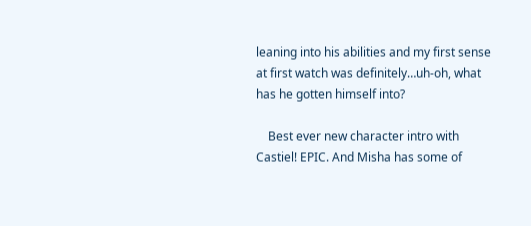leaning into his abilities and my first sense at first watch was definitely…uh-oh, what has he gotten himself into?

    Best ever new character intro with Castiel! EPIC. And Misha has some of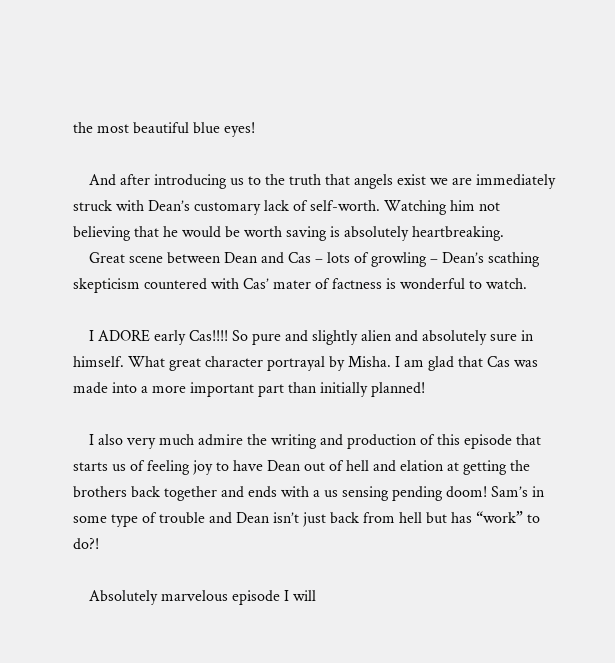the most beautiful blue eyes!

    And after introducing us to the truth that angels exist we are immediately struck with Dean’s customary lack of self-worth. Watching him not believing that he would be worth saving is absolutely heartbreaking.
    Great scene between Dean and Cas – lots of growling – Dean’s scathing skepticism countered with Cas’ mater of factness is wonderful to watch.

    I ADORE early Cas!!!! So pure and slightly alien and absolutely sure in himself. What great character portrayal by Misha. I am glad that Cas was made into a more important part than initially planned!

    I also very much admire the writing and production of this episode that starts us of feeling joy to have Dean out of hell and elation at getting the brothers back together and ends with a us sensing pending doom! Sam’s in some type of trouble and Dean isn’t just back from hell but has “work” to do?!

    Absolutely marvelous episode I will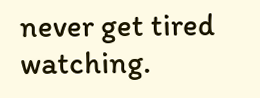never get tired watching.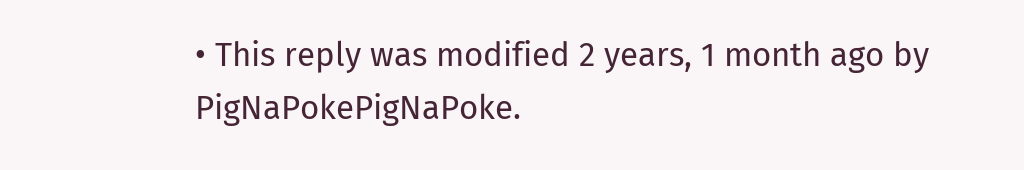• This reply was modified 2 years, 1 month ago by PigNaPokePigNaPoke.